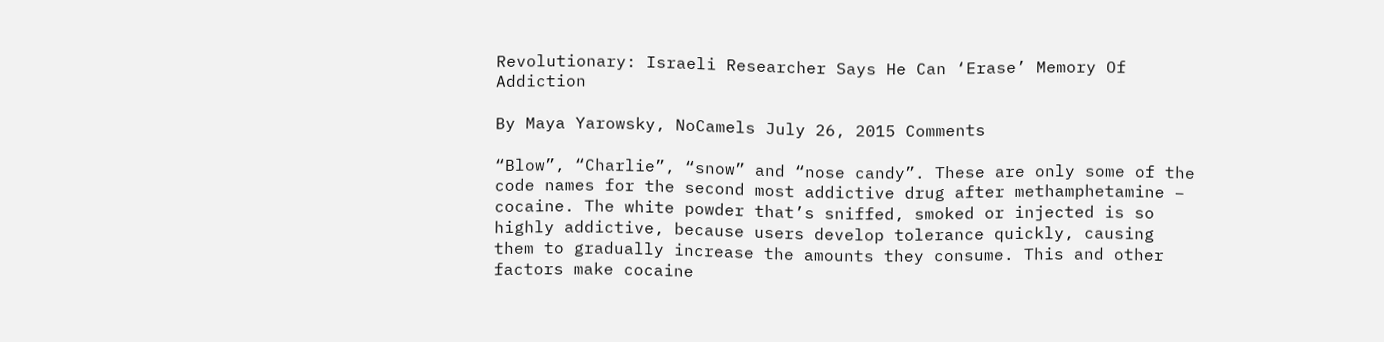Revolutionary: Israeli Researcher Says He Can ‘Erase’ Memory Of Addiction

By Maya Yarowsky, NoCamels July 26, 2015 Comments

“Blow”, “Charlie”, “snow” and “nose candy”. These are only some of the code names for the second most addictive drug after methamphetamine – cocaine. The white powder that’s sniffed, smoked or injected is so highly addictive, because users develop tolerance quickly, causing them to gradually increase the amounts they consume. This and other factors make cocaine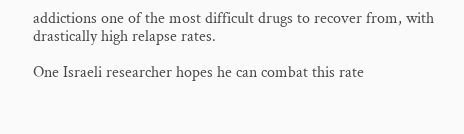addictions one of the most difficult drugs to recover from, with drastically high relapse rates.

One Israeli researcher hopes he can combat this rate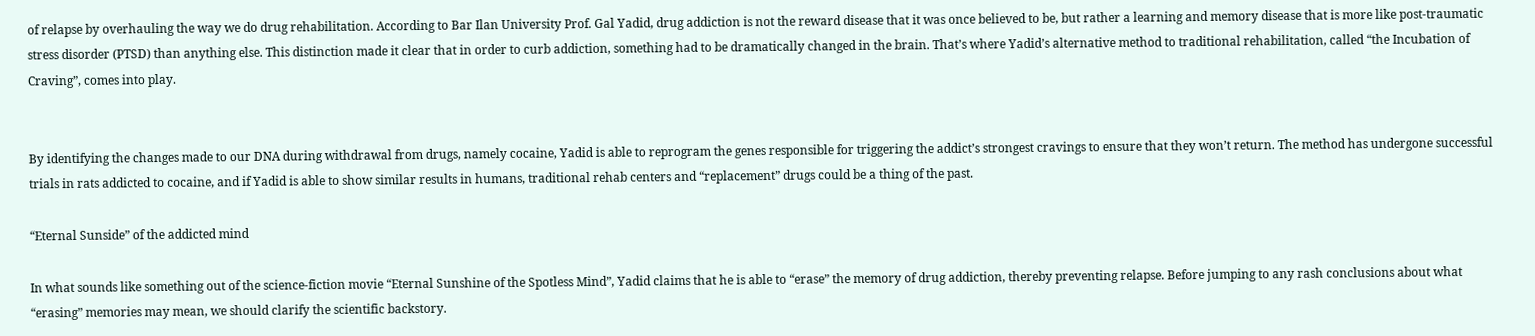of relapse by overhauling the way we do drug rehabilitation. According to Bar Ilan University Prof. Gal Yadid, drug addiction is not the reward disease that it was once believed to be, but rather a learning and memory disease that is more like post-traumatic stress disorder (PTSD) than anything else. This distinction made it clear that in order to curb addiction, something had to be dramatically changed in the brain. That’s where Yadid’s alternative method to traditional rehabilitation, called “the Incubation of Craving”, comes into play.


By identifying the changes made to our DNA during withdrawal from drugs, namely cocaine, Yadid is able to reprogram the genes responsible for triggering the addict’s strongest cravings to ensure that they won’t return. The method has undergone successful trials in rats addicted to cocaine, and if Yadid is able to show similar results in humans, traditional rehab centers and “replacement” drugs could be a thing of the past.

“Eternal Sunside” of the addicted mind

In what sounds like something out of the science-fiction movie “Eternal Sunshine of the Spotless Mind”, Yadid claims that he is able to “erase” the memory of drug addiction, thereby preventing relapse. Before jumping to any rash conclusions about what “erasing” memories may mean, we should clarify the scientific backstory.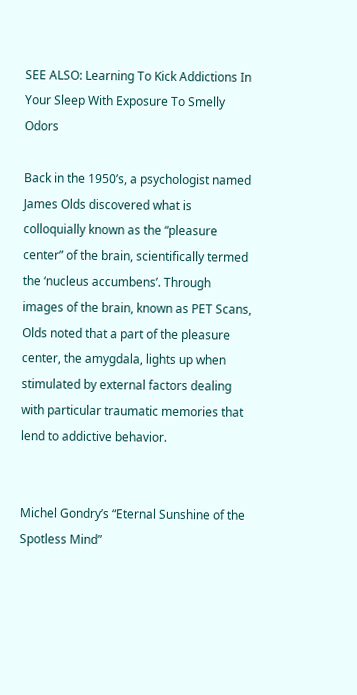SEE ALSO: Learning To Kick Addictions In Your Sleep With Exposure To Smelly Odors

Back in the 1950’s, a psychologist named James Olds discovered what is colloquially known as the “pleasure center” of the brain, scientifically termed the ‘nucleus accumbens’. Through images of the brain, known as PET Scans, Olds noted that a part of the pleasure center, the amygdala, lights up when stimulated by external factors dealing with particular traumatic memories that lend to addictive behavior.


Michel Gondry’s “Eternal Sunshine of the Spotless Mind”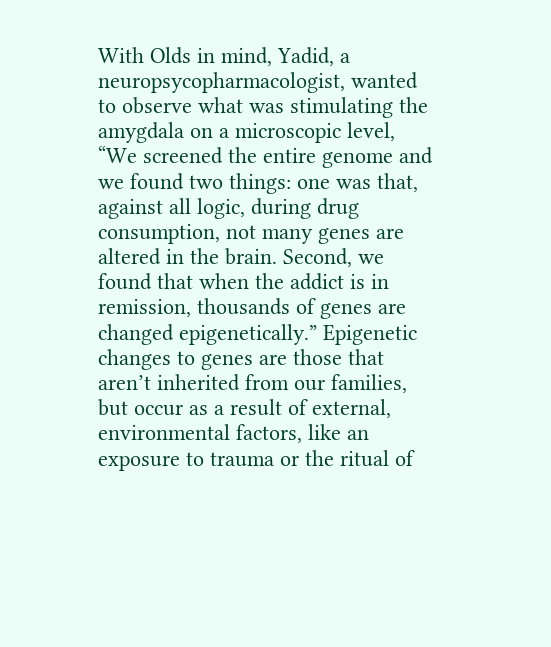With Olds in mind, Yadid, a neuropsycopharmacologist, wanted to observe what was stimulating the amygdala on a microscopic level, “We screened the entire genome and we found two things: one was that, against all logic, during drug consumption, not many genes are altered in the brain. Second, we found that when the addict is in remission, thousands of genes are changed epigenetically.” Epigenetic changes to genes are those that aren’t inherited from our families, but occur as a result of external, environmental factors, like an exposure to trauma or the ritual of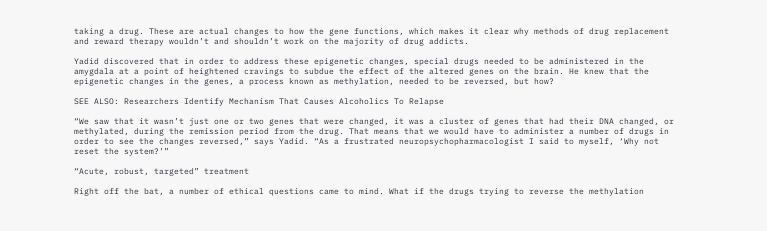taking a drug. These are actual changes to how the gene functions, which makes it clear why methods of drug replacement and reward therapy wouldn’t and shouldn’t work on the majority of drug addicts.

Yadid discovered that in order to address these epigenetic changes, special drugs needed to be administered in the amygdala at a point of heightened cravings to subdue the effect of the altered genes on the brain. He knew that the epigenetic changes in the genes, a process known as methylation, needed to be reversed, but how?

SEE ALSO: Researchers Identify Mechanism That Causes Alcoholics To Relapse

“We saw that it wasn’t just one or two genes that were changed, it was a cluster of genes that had their DNA changed, or methylated, during the remission period from the drug. That means that we would have to administer a number of drugs in order to see the changes reversed,” says Yadid. “As a frustrated neuropsychopharmacologist I said to myself, ‘Why not reset the system?’”

“Acute, robust, targeted” treatment

Right off the bat, a number of ethical questions came to mind. What if the drugs trying to reverse the methylation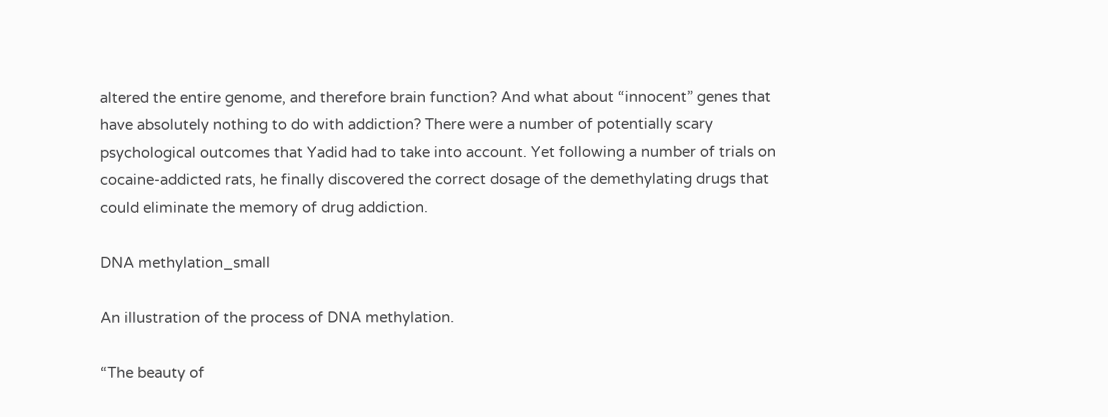altered the entire genome, and therefore brain function? And what about “innocent” genes that have absolutely nothing to do with addiction? There were a number of potentially scary psychological outcomes that Yadid had to take into account. Yet following a number of trials on cocaine-addicted rats, he finally discovered the correct dosage of the demethylating drugs that could eliminate the memory of drug addiction.

DNA methylation_small

An illustration of the process of DNA methylation.

“The beauty of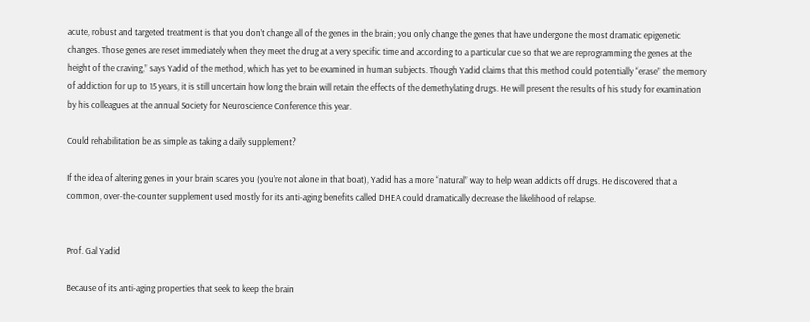acute, robust and targeted treatment is that you don’t change all of the genes in the brain; you only change the genes that have undergone the most dramatic epigenetic changes. Those genes are reset immediately when they meet the drug at a very specific time and according to a particular cue so that we are reprogramming the genes at the height of the craving,” says Yadid of the method, which has yet to be examined in human subjects. Though Yadid claims that this method could potentially “erase” the memory of addiction for up to 15 years, it is still uncertain how long the brain will retain the effects of the demethylating drugs. He will present the results of his study for examination by his colleagues at the annual Society for Neuroscience Conference this year.

Could rehabilitation be as simple as taking a daily supplement?

If the idea of altering genes in your brain scares you (you’re not alone in that boat), Yadid has a more “natural” way to help wean addicts off drugs. He discovered that a common, over-the-counter supplement used mostly for its anti-aging benefits called DHEA could dramatically decrease the likelihood of relapse.


Prof. Gal Yadid

Because of its anti-aging properties that seek to keep the brain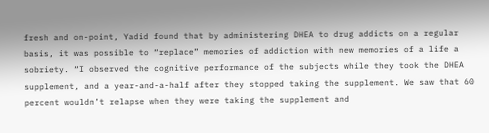fresh and on-point, Yadid found that by administering DHEA to drug addicts on a regular basis, it was possible to “replace” memories of addiction with new memories of a life a sobriety. “I observed the cognitive performance of the subjects while they took the DHEA supplement, and a year-and-a-half after they stopped taking the supplement. We saw that 60 percent wouldn’t relapse when they were taking the supplement and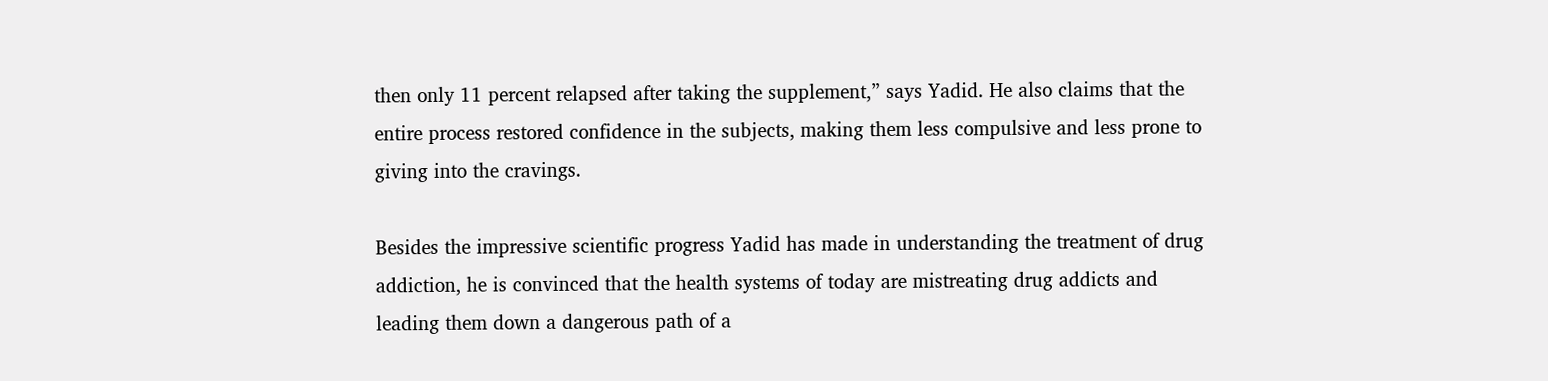then only 11 percent relapsed after taking the supplement,” says Yadid. He also claims that the entire process restored confidence in the subjects, making them less compulsive and less prone to giving into the cravings.

Besides the impressive scientific progress Yadid has made in understanding the treatment of drug addiction, he is convinced that the health systems of today are mistreating drug addicts and leading them down a dangerous path of a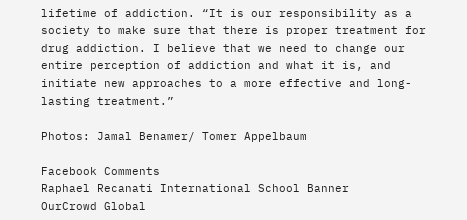lifetime of addiction. “It is our responsibility as a society to make sure that there is proper treatment for drug addiction. I believe that we need to change our entire perception of addiction and what it is, and initiate new approaches to a more effective and long-lasting treatment.”

Photos: Jamal Benamer/ Tomer Appelbaum

Facebook Comments
Raphael Recanati International School Banner
OurCrowd Global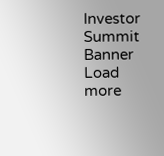Investor Summit Banner
Load more